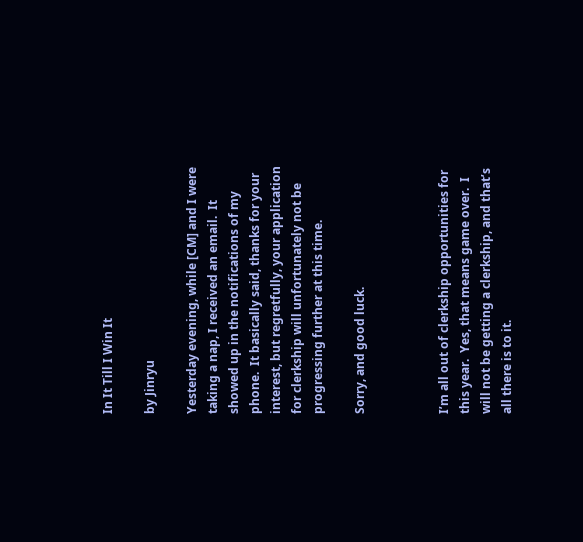In It Till I Win It

by Jinryu

Yesterday evening, while [CM] and I were taking a nap, I received an email.  It showed up in the notifications of my phone.  It basically said, thanks for your interest, but regretfully, your application for clerkship will unfortunately not be progressing further at this time.

Sorry, and good luck.



I’m all out of clerkship opportunities for this year.  Yes, that means game over.  I will not be getting a clerkship, and that’s all there is to it.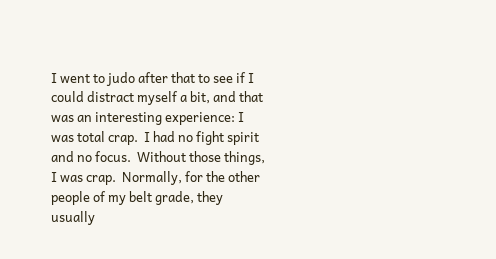I went to judo after that to see if I could distract myself a bit, and that was an interesting experience: I was total crap.  I had no fight spirit and no focus.  Without those things, I was crap.  Normally, for the other people of my belt grade, they usually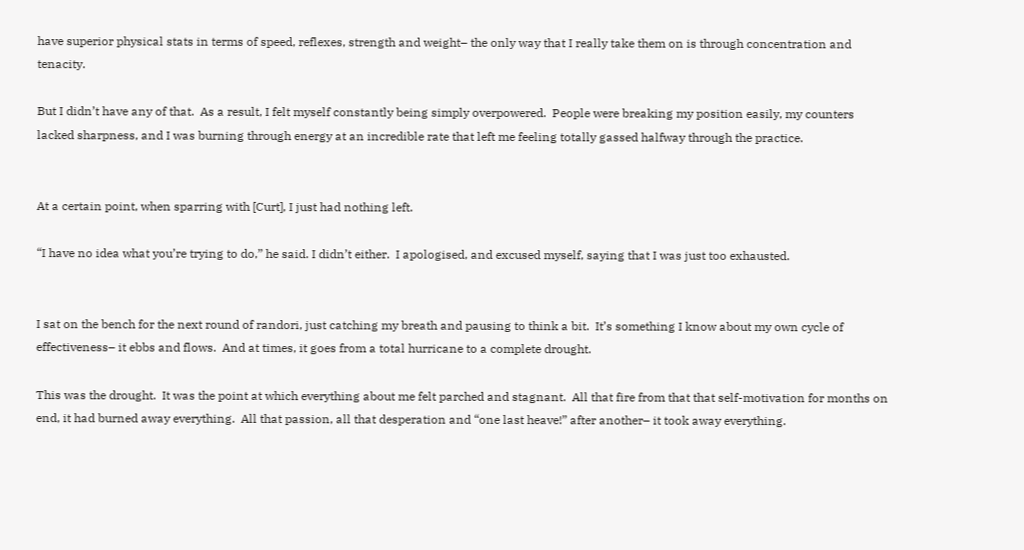have superior physical stats in terms of speed, reflexes, strength and weight– the only way that I really take them on is through concentration and tenacity.

But I didn’t have any of that.  As a result, I felt myself constantly being simply overpowered.  People were breaking my position easily, my counters lacked sharpness, and I was burning through energy at an incredible rate that left me feeling totally gassed halfway through the practice.


At a certain point, when sparring with [Curt], I just had nothing left.

“I have no idea what you’re trying to do,” he said. I didn’t either.  I apologised, and excused myself, saying that I was just too exhausted.


I sat on the bench for the next round of randori, just catching my breath and pausing to think a bit.  It’s something I know about my own cycle of effectiveness– it ebbs and flows.  And at times, it goes from a total hurricane to a complete drought.

This was the drought.  It was the point at which everything about me felt parched and stagnant.  All that fire from that that self-motivation for months on end, it had burned away everything.  All that passion, all that desperation and “one last heave!” after another– it took away everything.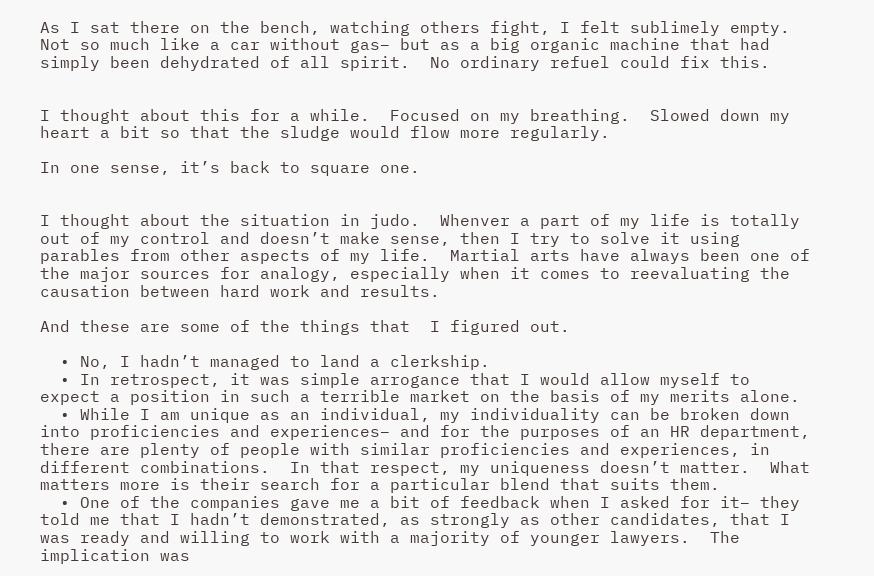As I sat there on the bench, watching others fight, I felt sublimely empty.  Not so much like a car without gas– but as a big organic machine that had simply been dehydrated of all spirit.  No ordinary refuel could fix this.


I thought about this for a while.  Focused on my breathing.  Slowed down my heart a bit so that the sludge would flow more regularly.

In one sense, it’s back to square one.


I thought about the situation in judo.  Whenver a part of my life is totally out of my control and doesn’t make sense, then I try to solve it using parables from other aspects of my life.  Martial arts have always been one of the major sources for analogy, especially when it comes to reevaluating the causation between hard work and results.

And these are some of the things that  I figured out.

  • No, I hadn’t managed to land a clerkship.
  • In retrospect, it was simple arrogance that I would allow myself to expect a position in such a terrible market on the basis of my merits alone.
  • While I am unique as an individual, my individuality can be broken down into proficiencies and experiences– and for the purposes of an HR department, there are plenty of people with similar proficiencies and experiences, in different combinations.  In that respect, my uniqueness doesn’t matter.  What matters more is their search for a particular blend that suits them.
  • One of the companies gave me a bit of feedback when I asked for it– they told me that I hadn’t demonstrated, as strongly as other candidates, that I was ready and willing to work with a majority of younger lawyers.  The implication was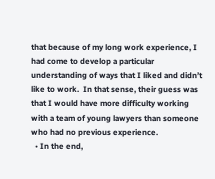that because of my long work experience, I had come to develop a particular understanding of ways that I liked and didn’t like to work.  In that sense, their guess was that I would have more difficulty working with a team of young lawyers than someone who had no previous experience.
  • In the end,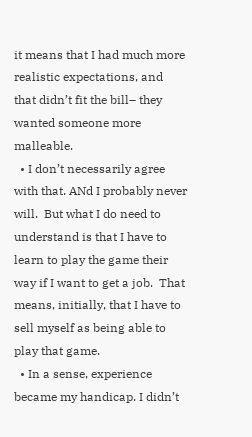it means that I had much more realistic expectations, and that didn’t fit the bill– they wanted someone more malleable.
  • I don’t necessarily agree with that. ANd I probably never will.  But what I do need to understand is that I have to learn to play the game their way if I want to get a job.  That means, initially, that I have to sell myself as being able to play that game.
  • In a sense, experience became my handicap. I didn’t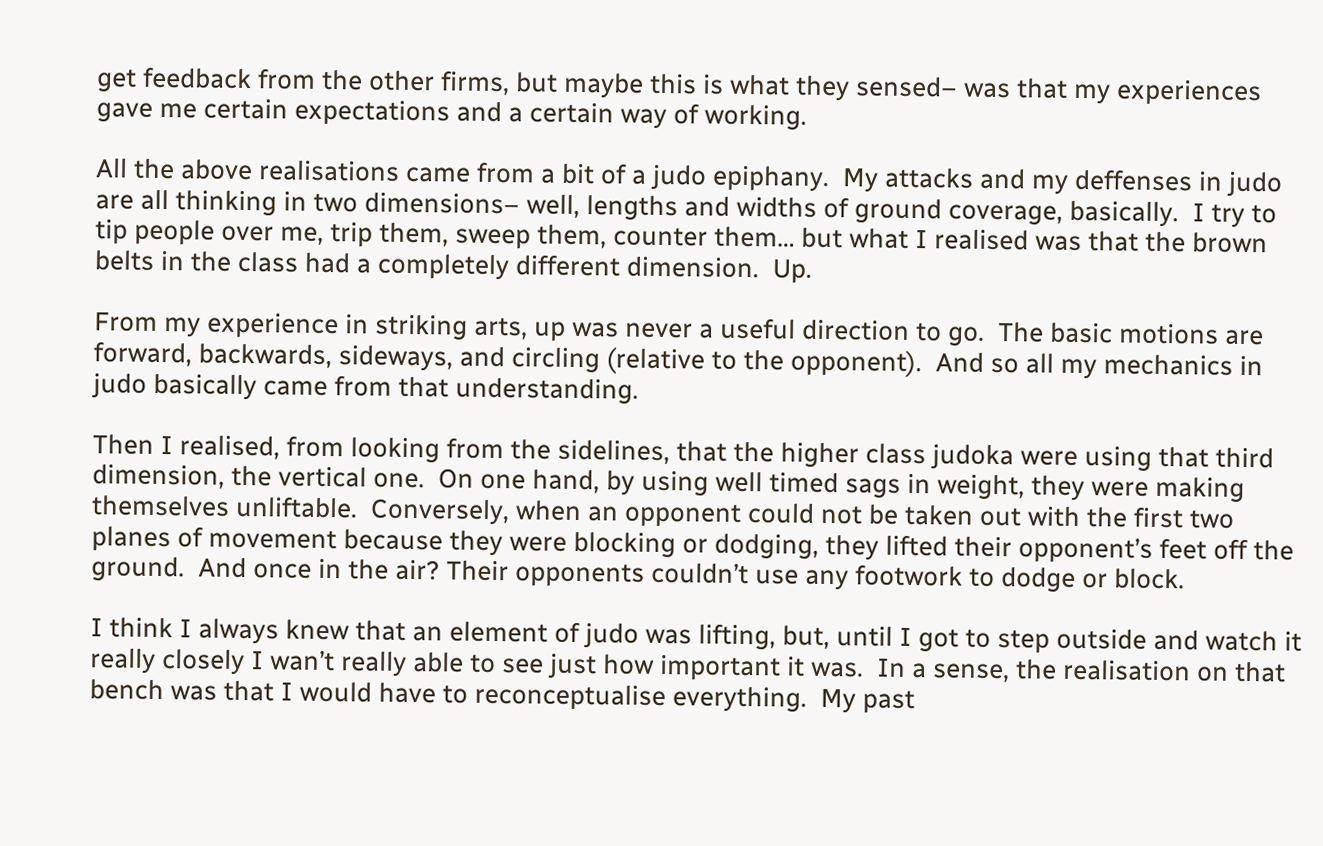get feedback from the other firms, but maybe this is what they sensed– was that my experiences gave me certain expectations and a certain way of working.

All the above realisations came from a bit of a judo epiphany.  My attacks and my deffenses in judo are all thinking in two dimensions– well, lengths and widths of ground coverage, basically.  I try to tip people over me, trip them, sweep them, counter them… but what I realised was that the brown belts in the class had a completely different dimension.  Up.

From my experience in striking arts, up was never a useful direction to go.  The basic motions are forward, backwards, sideways, and circling (relative to the opponent).  And so all my mechanics in judo basically came from that understanding.

Then I realised, from looking from the sidelines, that the higher class judoka were using that third dimension, the vertical one.  On one hand, by using well timed sags in weight, they were making themselves unliftable.  Conversely, when an opponent could not be taken out with the first two planes of movement because they were blocking or dodging, they lifted their opponent’s feet off the ground.  And once in the air? Their opponents couldn’t use any footwork to dodge or block.

I think I always knew that an element of judo was lifting, but, until I got to step outside and watch it really closely I wan’t really able to see just how important it was.  In a sense, the realisation on that bench was that I would have to reconceptualise everything.  My past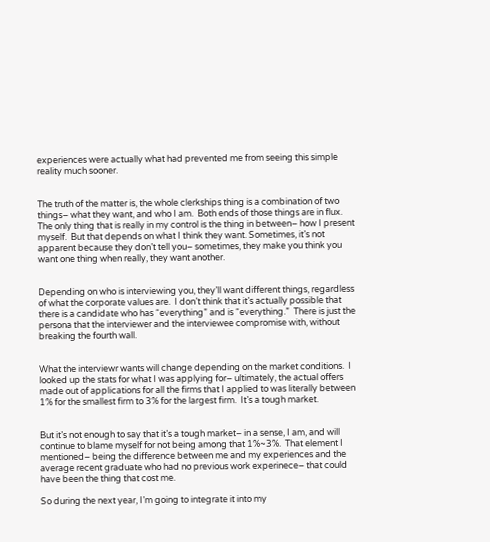experiences were actually what had prevented me from seeing this simple reality much sooner.


The truth of the matter is, the whole clerkships thing is a combination of two things– what they want, and who I am.  Both ends of those things are in flux.  The only thing that is really in my control is the thing in between– how I present myself.  But that depends on what I think they want. Sometimes, it’s not apparent because they don’t tell you– sometimes, they make you think you want one thing when really, they want another.


Depending on who is interviewing you, they’ll want different things, regardless of what the corporate values are.  I don’t think that it’s actually possible that there is a candidate who has “everything” and is “everything.”  There is just the persona that the interviewer and the interviewee compromise with, without breaking the fourth wall.


What the interviewr wants will change depending on the market conditions.  I looked up the stats for what I was applying for– ultimately, the actual offers made out of applications for all the firms that I applied to was literally between 1% for the smallest firm to 3% for the largest firm.  It’s a tough market.


But it’s not enough to say that it’s a tough market– in a sense, I am, and will continue to blame myself for not being among that 1%~3%.  That element I mentioned– being the difference between me and my experiences and the average recent graduate who had no previous work experinece– that could have been the thing that cost me.

So during the next year, I’m going to integrate it into my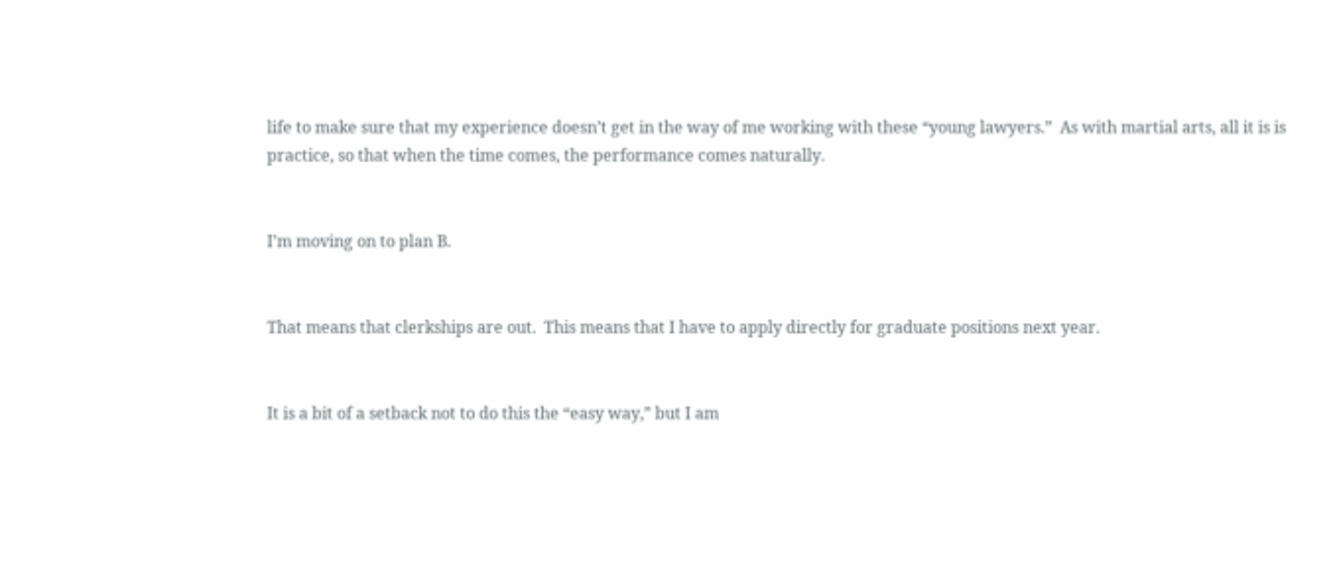life to make sure that my experience doesn’t get in the way of me working with these “young lawyers.”  As with martial arts, all it is is practice, so that when the time comes, the performance comes naturally.


I’m moving on to plan B.


That means that clerkships are out.  This means that I have to apply directly for graduate positions next year.


It is a bit of a setback not to do this the “easy way,” but I am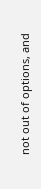not out of options, and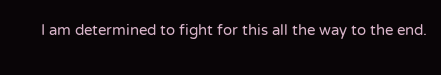I am determined to fight for this all the way to the end.